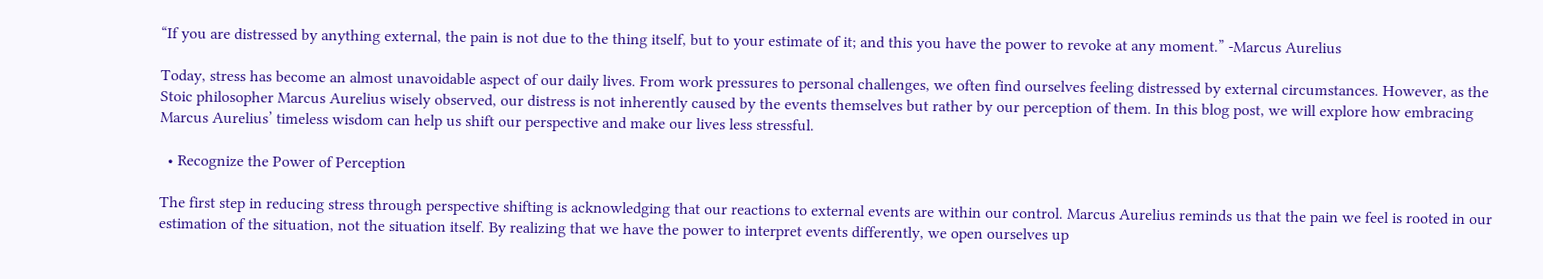“If you are distressed by anything external, the pain is not due to the thing itself, but to your estimate of it; and this you have the power to revoke at any moment.” -Marcus Aurelius

Today, stress has become an almost unavoidable aspect of our daily lives. From work pressures to personal challenges, we often find ourselves feeling distressed by external circumstances. However, as the Stoic philosopher Marcus Aurelius wisely observed, our distress is not inherently caused by the events themselves but rather by our perception of them. In this blog post, we will explore how embracing Marcus Aurelius’ timeless wisdom can help us shift our perspective and make our lives less stressful.

  • Recognize the Power of Perception

The first step in reducing stress through perspective shifting is acknowledging that our reactions to external events are within our control. Marcus Aurelius reminds us that the pain we feel is rooted in our estimation of the situation, not the situation itself. By realizing that we have the power to interpret events differently, we open ourselves up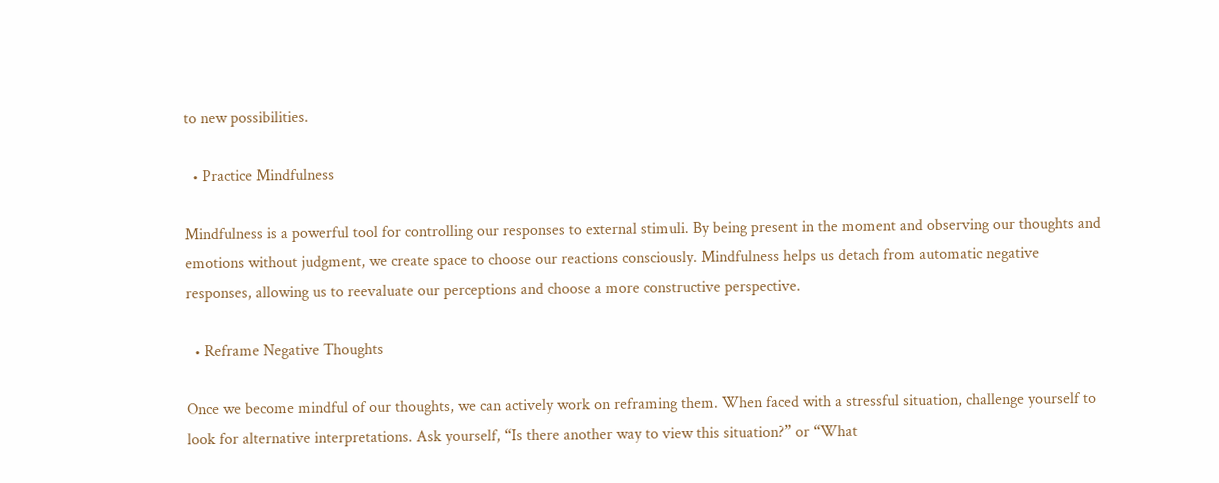to new possibilities.

  • Practice Mindfulness

Mindfulness is a powerful tool for controlling our responses to external stimuli. By being present in the moment and observing our thoughts and emotions without judgment, we create space to choose our reactions consciously. Mindfulness helps us detach from automatic negative responses, allowing us to reevaluate our perceptions and choose a more constructive perspective.

  • Reframe Negative Thoughts

Once we become mindful of our thoughts, we can actively work on reframing them. When faced with a stressful situation, challenge yourself to look for alternative interpretations. Ask yourself, “Is there another way to view this situation?” or “What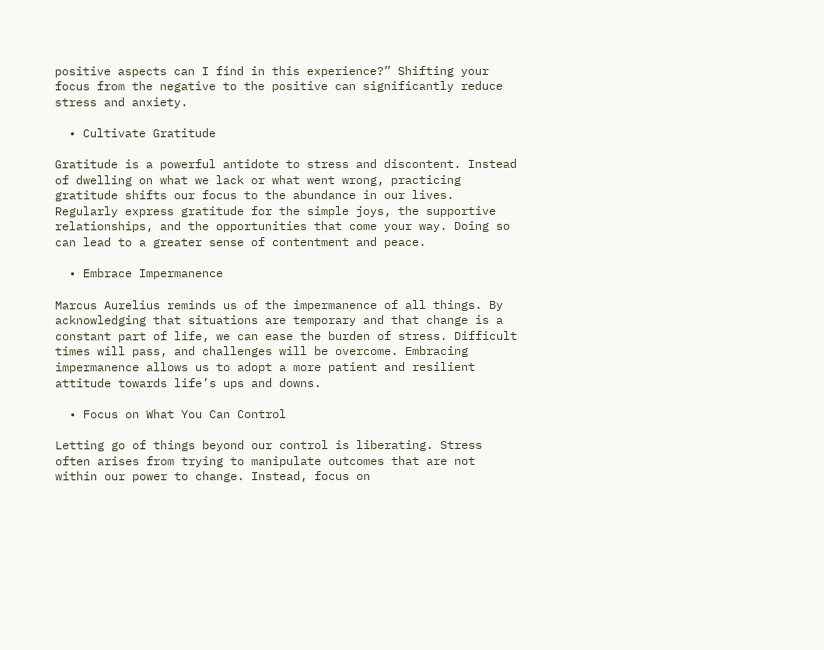positive aspects can I find in this experience?” Shifting your focus from the negative to the positive can significantly reduce stress and anxiety.

  • Cultivate Gratitude

Gratitude is a powerful antidote to stress and discontent. Instead of dwelling on what we lack or what went wrong, practicing gratitude shifts our focus to the abundance in our lives. Regularly express gratitude for the simple joys, the supportive relationships, and the opportunities that come your way. Doing so can lead to a greater sense of contentment and peace.

  • Embrace Impermanence

Marcus Aurelius reminds us of the impermanence of all things. By acknowledging that situations are temporary and that change is a constant part of life, we can ease the burden of stress. Difficult times will pass, and challenges will be overcome. Embracing impermanence allows us to adopt a more patient and resilient attitude towards life’s ups and downs.

  • Focus on What You Can Control

Letting go of things beyond our control is liberating. Stress often arises from trying to manipulate outcomes that are not within our power to change. Instead, focus on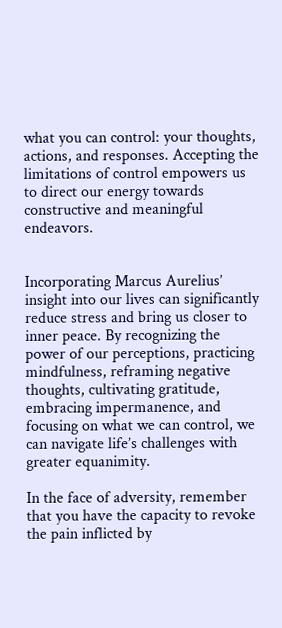what you can control: your thoughts, actions, and responses. Accepting the limitations of control empowers us to direct our energy towards constructive and meaningful endeavors.


Incorporating Marcus Aurelius’ insight into our lives can significantly reduce stress and bring us closer to inner peace. By recognizing the power of our perceptions, practicing mindfulness, reframing negative thoughts, cultivating gratitude, embracing impermanence, and focusing on what we can control, we can navigate life’s challenges with greater equanimity.

In the face of adversity, remember that you have the capacity to revoke the pain inflicted by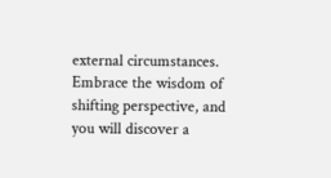external circumstances. Embrace the wisdom of shifting perspective, and you will discover a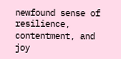newfound sense of resilience, contentment, and joy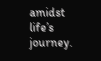amidst life’s journey.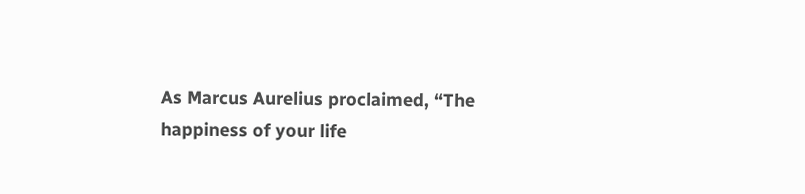As Marcus Aurelius proclaimed, “The happiness of your life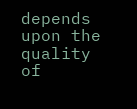depends upon the quality of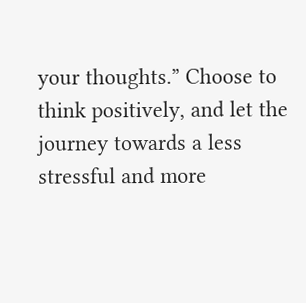your thoughts.” Choose to think positively, and let the journey towards a less stressful and more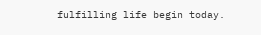fulfilling life begin today.